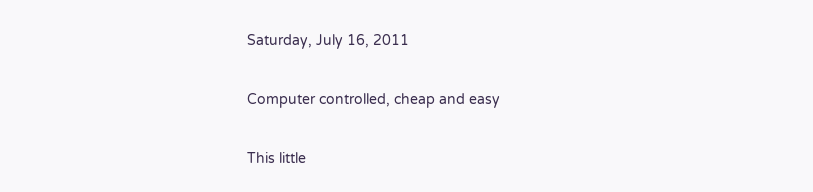Saturday, July 16, 2011

Computer controlled, cheap and easy

This little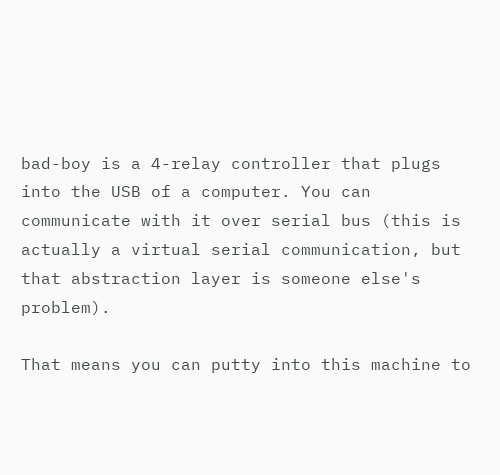bad-boy is a 4-relay controller that plugs into the USB of a computer. You can communicate with it over serial bus (this is actually a virtual serial communication, but that abstraction layer is someone else's problem).

That means you can putty into this machine to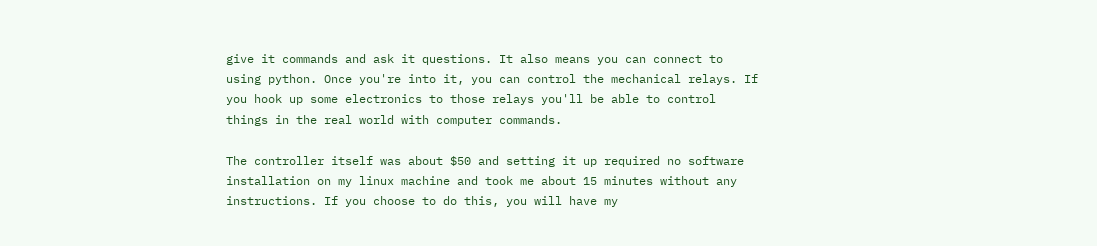give it commands and ask it questions. It also means you can connect to using python. Once you're into it, you can control the mechanical relays. If you hook up some electronics to those relays you'll be able to control things in the real world with computer commands.

The controller itself was about $50 and setting it up required no software installation on my linux machine and took me about 15 minutes without any instructions. If you choose to do this, you will have my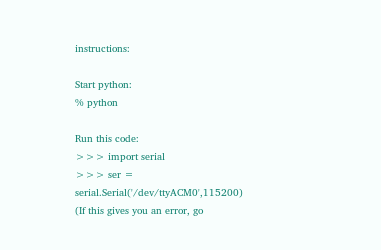instructions:

Start python:
% python

Run this code:
>>> import serial
>>> ser = serial.Serial('/dev/ttyACM0',115200)
(If this gives you an error, go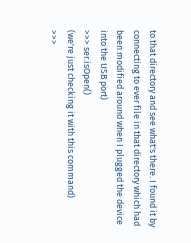to that directory and see what's there. I found it by connecting to ever file in that directory which had been modified around when I plugged the device into the USB port)
>>> ser.isOpen()
(we're just checking it with this command)
>>>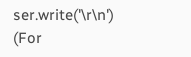ser.write('\r\n')
(For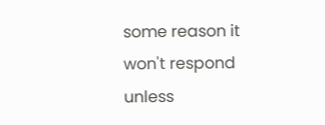some reason it won't respond unless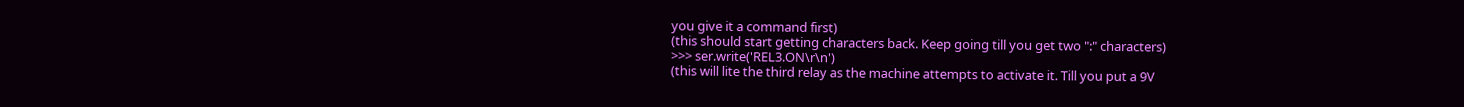you give it a command first)
(this should start getting characters back. Keep going till you get two ":" characters)
>>> ser.write('REL3.ON\r\n')
(this will lite the third relay as the machine attempts to activate it. Till you put a 9V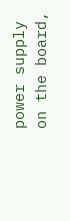power supply on the board,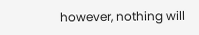however, nothing will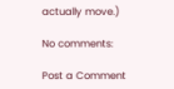actually move.)

No comments:

Post a Comment